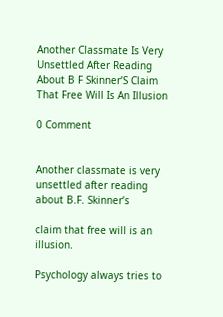Another Classmate Is Very Unsettled After Reading About B F Skinner’S Claim That Free Will Is An Illusion

0 Comment


Another classmate is very unsettled after reading about B.F. Skinner’s

claim that free will is an illusion.

Psychology always tries to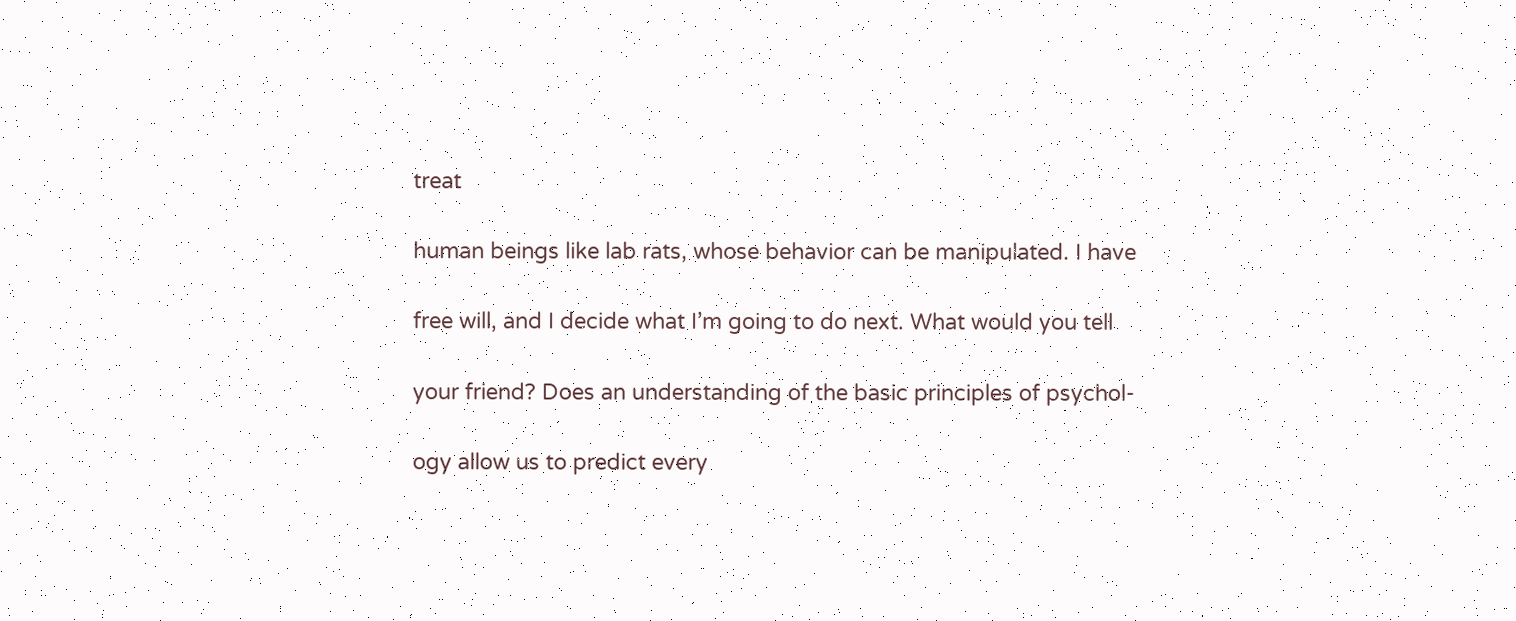treat

human beings like lab rats, whose behavior can be manipulated. I have

free will, and I decide what I’m going to do next. What would you tell

your friend? Does an understanding of the basic principles of psychol-

ogy allow us to predict every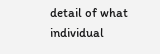detail of what individual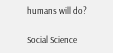humans will do?

Social Science